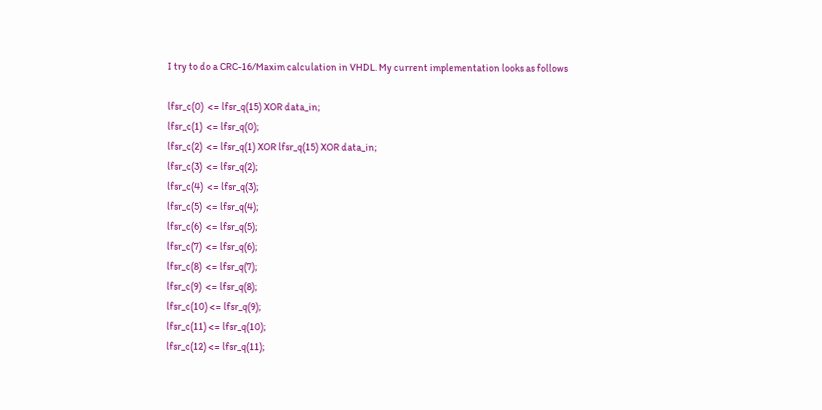I try to do a CRC-16/Maxim calculation in VHDL. My current implementation looks as follows

lfsr_c(0)  <= lfsr_q(15) XOR data_in;
lfsr_c(1)  <= lfsr_q(0);
lfsr_c(2)  <= lfsr_q(1) XOR lfsr_q(15) XOR data_in;
lfsr_c(3)  <= lfsr_q(2);
lfsr_c(4)  <= lfsr_q(3);
lfsr_c(5)  <= lfsr_q(4);
lfsr_c(6)  <= lfsr_q(5);
lfsr_c(7)  <= lfsr_q(6);
lfsr_c(8)  <= lfsr_q(7);
lfsr_c(9)  <= lfsr_q(8);
lfsr_c(10) <= lfsr_q(9);
lfsr_c(11) <= lfsr_q(10);
lfsr_c(12) <= lfsr_q(11);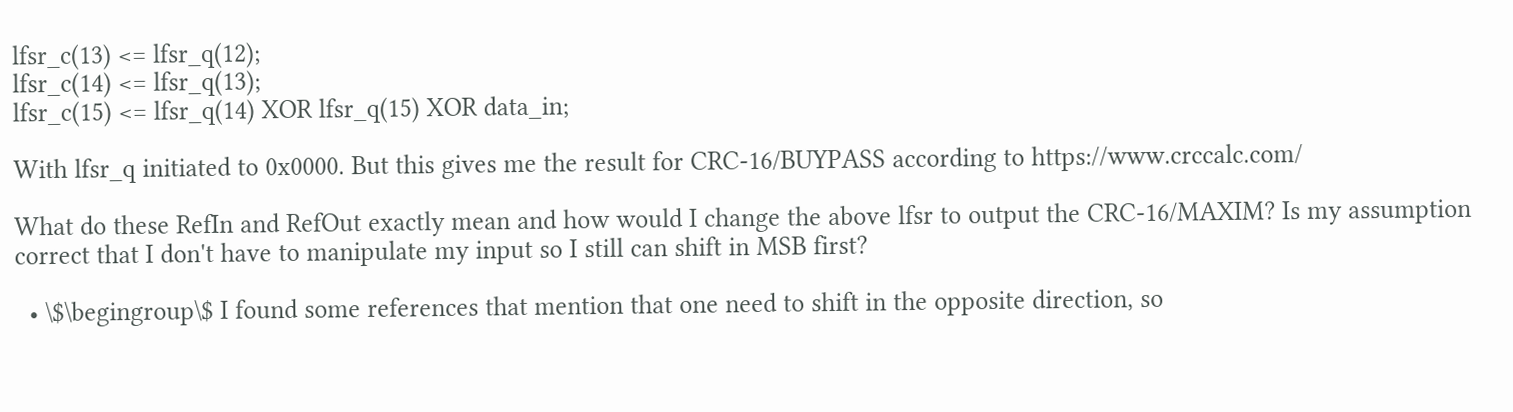lfsr_c(13) <= lfsr_q(12);
lfsr_c(14) <= lfsr_q(13);
lfsr_c(15) <= lfsr_q(14) XOR lfsr_q(15) XOR data_in;

With lfsr_q initiated to 0x0000. But this gives me the result for CRC-16/BUYPASS according to https://www.crccalc.com/

What do these RefIn and RefOut exactly mean and how would I change the above lfsr to output the CRC-16/MAXIM? Is my assumption correct that I don't have to manipulate my input so I still can shift in MSB first?

  • \$\begingroup\$ I found some references that mention that one need to shift in the opposite direction, so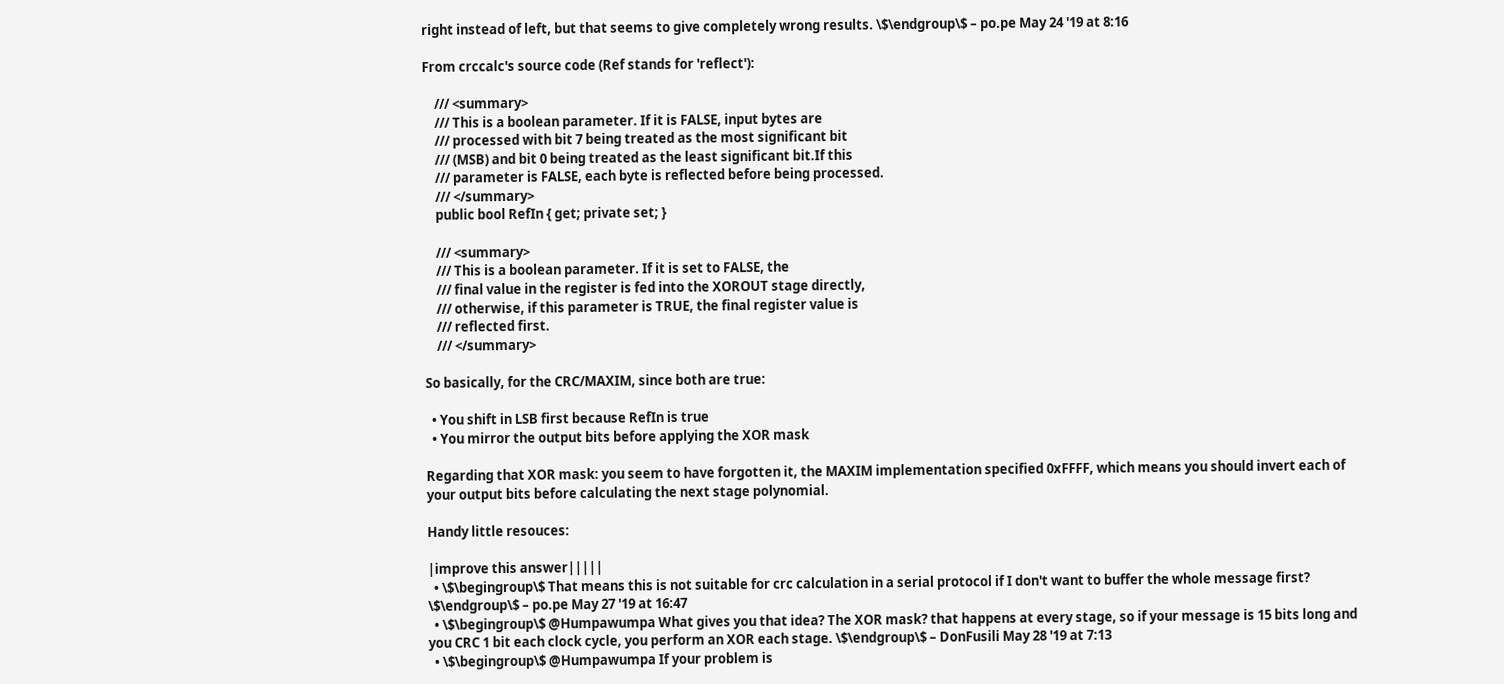right instead of left, but that seems to give completely wrong results. \$\endgroup\$ – po.pe May 24 '19 at 8:16

From crccalc's source code (Ref stands for 'reflect'):

    /// <summary>
    /// This is a boolean parameter. If it is FALSE, input bytes are
    /// processed with bit 7 being treated as the most significant bit
    /// (MSB) and bit 0 being treated as the least significant bit.If this
    /// parameter is FALSE, each byte is reflected before being processed.
    /// </summary>
    public bool RefIn { get; private set; }

    /// <summary>
    /// This is a boolean parameter. If it is set to FALSE, the
    /// final value in the register is fed into the XOROUT stage directly,
    /// otherwise, if this parameter is TRUE, the final register value is
    /// reflected first.
    /// </summary>

So basically, for the CRC/MAXIM, since both are true:

  • You shift in LSB first because RefIn is true
  • You mirror the output bits before applying the XOR mask

Regarding that XOR mask: you seem to have forgotten it, the MAXIM implementation specified 0xFFFF, which means you should invert each of your output bits before calculating the next stage polynomial.

Handy little resouces:

|improve this answer|||||
  • \$\begingroup\$ That means this is not suitable for crc calculation in a serial protocol if I don't want to buffer the whole message first? \$\endgroup\$ – po.pe May 27 '19 at 16:47
  • \$\begingroup\$ @Humpawumpa What gives you that idea? The XOR mask? that happens at every stage, so if your message is 15 bits long and you CRC 1 bit each clock cycle, you perform an XOR each stage. \$\endgroup\$ – DonFusili May 28 '19 at 7:13
  • \$\begingroup\$ @Humpawumpa If your problem is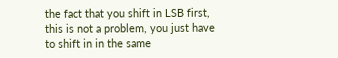the fact that you shift in LSB first, this is not a problem, you just have to shift in in the same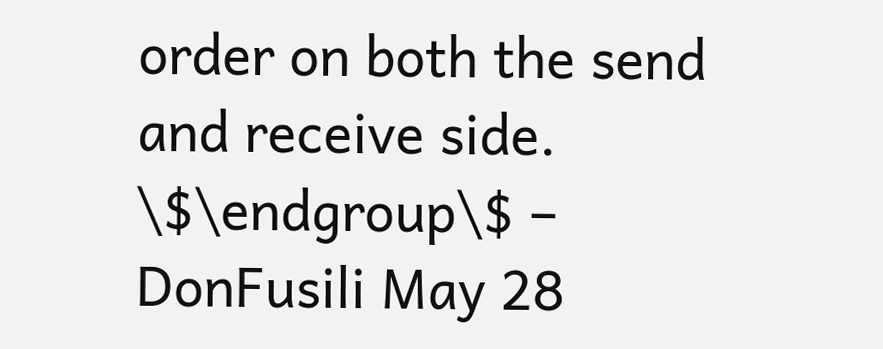order on both the send and receive side. \$\endgroup\$ – DonFusili May 28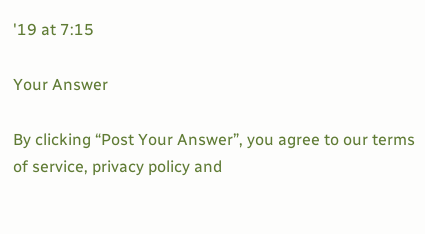'19 at 7:15

Your Answer

By clicking “Post Your Answer”, you agree to our terms of service, privacy policy and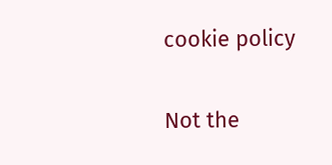cookie policy

Not the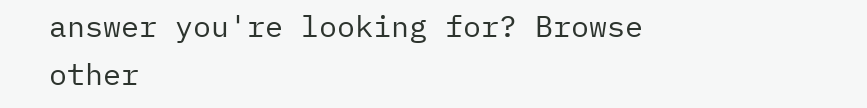answer you're looking for? Browse other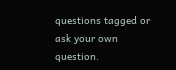questions tagged or ask your own question.